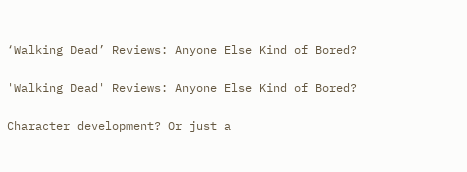‘Walking Dead’ Reviews: Anyone Else Kind of Bored?

'Walking Dead' Reviews: Anyone Else Kind of Bored?

Character development? Or just a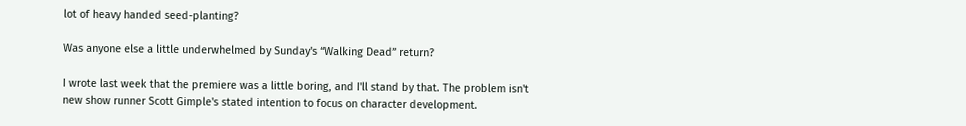lot of heavy handed seed-planting?

Was anyone else a little underwhelmed by Sunday's “Walking Dead” return?

I wrote last week that the premiere was a little boring, and I'll stand by that. The problem isn't new show runner Scott Gimple's stated intention to focus on character development.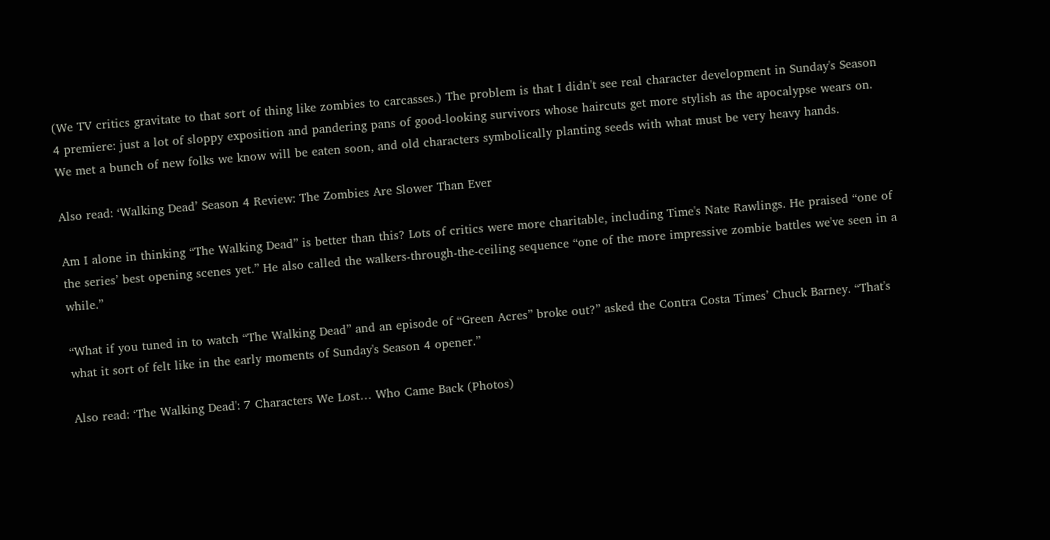(We TV critics gravitate to that sort of thing like zombies to carcasses.) The problem is that I didn't see real character development in Sunday's Season 4 premiere: just a lot of sloppy exposition and pandering pans of good-looking survivors whose haircuts get more stylish as the apocalypse wears on. We met a bunch of new folks we know will be eaten soon, and old characters symbolically planting seeds with what must be very heavy hands.

Also read: ‘Walking Dead’ Season 4 Review: The Zombies Are Slower Than Ever

Am I alone in thinking “The Walking Dead” is better than this? Lots of critics were more charitable, including Time's Nate Rawlings. He praised “one of the series’ best opening scenes yet.” He also called the walkers-through-the-ceiling sequence “one of the more impressive zombie battles we've seen in a while.”

“What if you tuned in to watch “The Walking Dead” and an episode of “Green Acres” broke out?” asked the Contra Costa Times’ Chuck Barney. “That's what it sort of felt like in the early moments of Sunday's Season 4 opener.”

Also read: ‘The Walking Dead': 7 Characters We Lost… Who Came Back (Photos)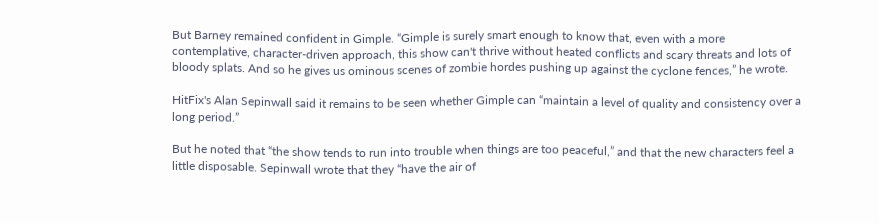But Barney remained confident in Gimple. “Gimple is surely smart enough to know that, even with a more contemplative, character-driven approach, this show can't thrive without heated conflicts and scary threats and lots of bloody splats. And so he gives us ominous scenes of zombie hordes pushing up against the cyclone fences,” he wrote.

HitFix's Alan Sepinwall said it remains to be seen whether Gimple can “maintain a level of quality and consistency over a long period.”

But he noted that “the show tends to run into trouble when things are too peaceful,” and that the new characters feel a little disposable. Sepinwall wrote that they “have the air of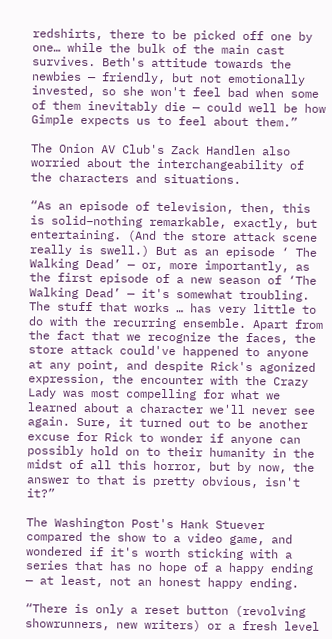redshirts, there to be picked off one by one… while the bulk of the main cast survives. Beth's attitude towards the newbies — friendly, but not emotionally invested, so she won't feel bad when some of them inevitably die — could well be how Gimple expects us to feel about them.”

The Onion AV Club's Zack Handlen also worried about the interchangeability of the characters and situations.

“As an episode of television, then, this is solid–nothing remarkable, exactly, but entertaining. (And the store attack scene really is swell.) But as an episode ‘ The Walking Dead’ — or, more importantly, as the first episode of a new season of ‘The Walking Dead’ — it's somewhat troubling. The stuff that works … has very little to do with the recurring ensemble. Apart from the fact that we recognize the faces, the store attack could've happened to anyone at any point, and despite Rick's agonized expression, the encounter with the Crazy Lady was most compelling for what we learned about a character we'll never see again. Sure, it turned out to be another excuse for Rick to wonder if anyone can possibly hold on to their humanity in the midst of all this horror, but by now, the answer to that is pretty obvious, isn't it?”

The Washington Post's Hank Stuever compared the show to a video game, and wondered if it's worth sticking with a series that has no hope of a happy ending — at least, not an honest happy ending.

“There is only a reset button (revolving showrunners, new writers) or a fresh level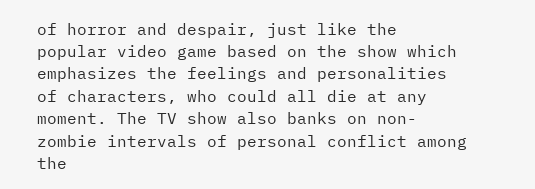of horror and despair, just like the popular video game based on the show which emphasizes the feelings and personalities of characters, who could all die at any moment. The TV show also banks on non-zombie intervals of personal conflict among the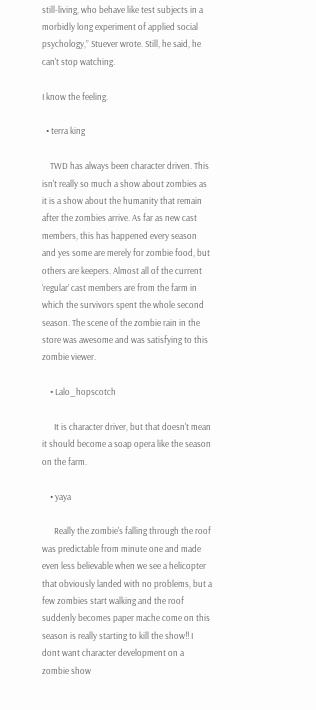still-living, who behave like test subjects in a morbidly long experiment of applied social psychology,” Stuever wrote. Still, he said, he can't stop watching.

I know the feeling.

  • terra king

    TWD has always been character driven. This isn't really so much a show about zombies as it is a show about the humanity that remain after the zombies arrive. As far as new cast members, this has happened every season and yes some are merely for zombie food, but others are keepers. Almost all of the current ‘regular’ cast members are from the farm in which the survivors spent the whole second season. The scene of the zombie rain in the store was awesome and was satisfying to this zombie viewer.

    • Lalo_hopscotch

      It is character driver, but that doesn't mean it should become a soap opera like the season on the farm.

    • yaya

      Really the zombie's falling through the roof was predictable from minute one and made even less believable when we see a helicopter that obviously landed with no problems, but a few zombies start walking and the roof suddenly becomes paper mache come on this season is really starting to kill the show!! I dont want character development on a zombie show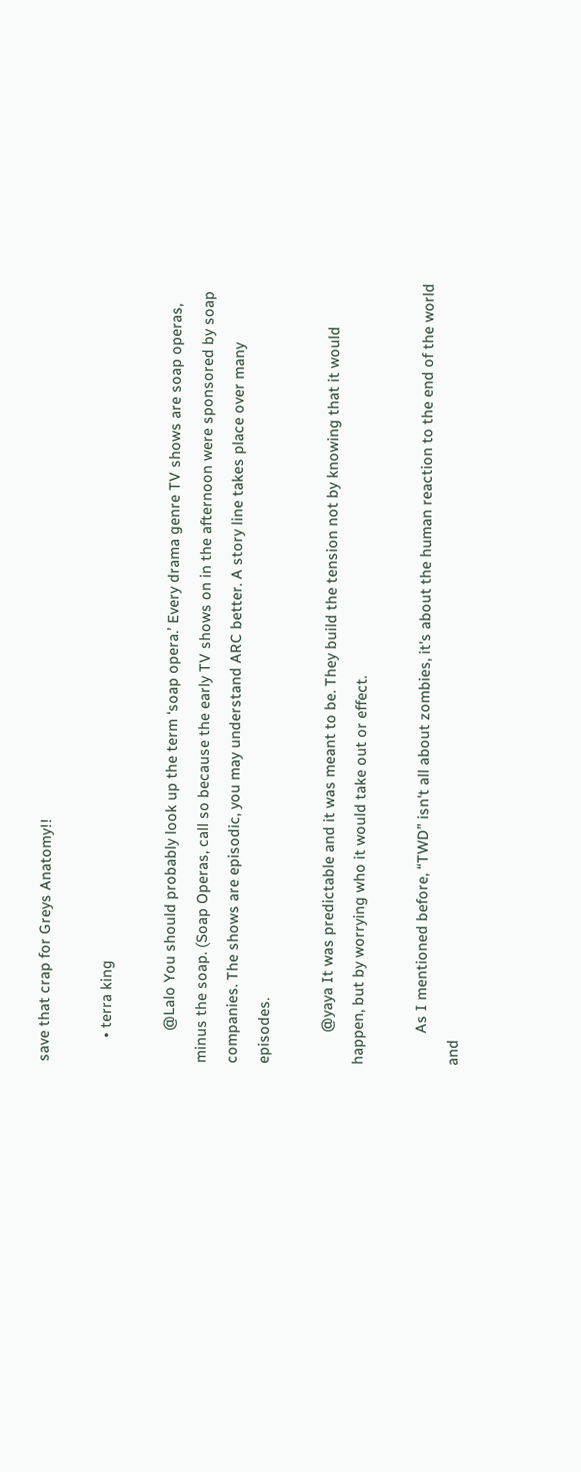save that crap for Greys Anatomy!!

      • terra king

        @Lalo You should probably look up the term ‘soap opera.’ Every drama genre TV shows are soap operas, minus the soap. (Soap Operas, call so because the early TV shows on in the afternoon were sponsored by soap companies. The shows are episodic, you may understand ARC better. A story line takes place over many episodes.

        @yaya It was predictable and it was meant to be. They build the tension not by knowing that it would happen, but by worrying who it would take out or effect.

        As I mentioned before, “TWD” isn't all about zombies, it's about the human reaction to the end of the world and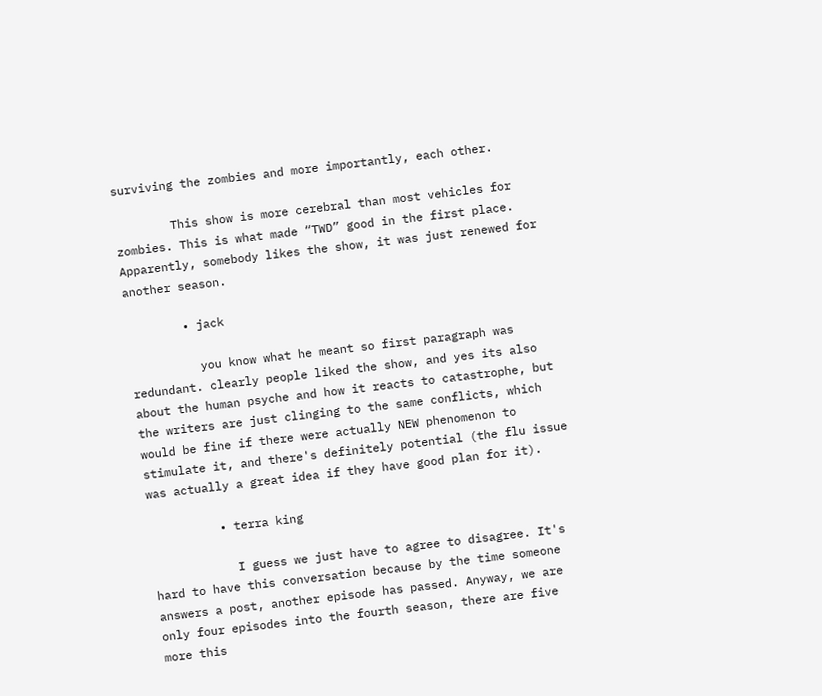surviving the zombies and more importantly, each other.

        This show is more cerebral than most vehicles for zombies. This is what made “TWD” good in the first place. Apparently, somebody likes the show, it was just renewed for another season.

        • jack

          you know what he meant so first paragraph was redundant. clearly people liked the show, and yes its also about the human psyche and how it reacts to catastrophe, but the writers are just clinging to the same conflicts, which would be fine if there were actually NEW phenomenon to stimulate it, and there's definitely potential (the flu issue was actually a great idea if they have good plan for it).

          • terra king

            I guess we just have to agree to disagree. It's hard to have this conversation because by the time someone answers a post, another episode has passed. Anyway, we are only four episodes into the fourth season, there are five more this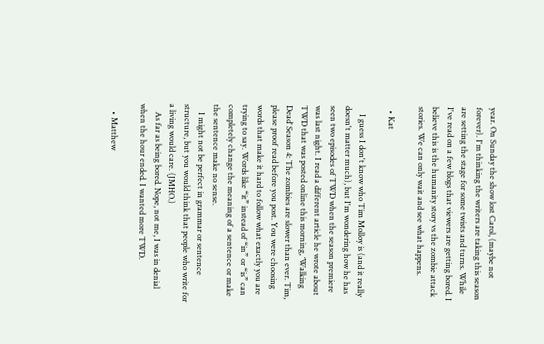year. On Sunday the show lost Carol, (maybe not forever). I'm thinking the writers are taking this season are setting the stage for some twists and turns. While I've read on a few blogs that viewers are getting bored. I believe this is the humanity story vs the zombie attack stories. We can only wait and see what happens.

  • Kat

    I guess I don't know who Tim Molloy is (and it really doesn't matter much), but I'm wondering how he has seen two episodes of TWD when the season premiere was last night. I read a different article he wrote about TWD that was posted online this morning, ‘Walking Dead’ Season 4: The zombies are slower than ever. Tim, please proof read before you post. You were choosing words that make it hard to follow what exactly you are trying to say. Words like “it” instead of “in” or “is” can completely change the meaning of a sentence or make the sentence make no sense.
    I might not be perfect in grammar or sentence structure, but you would think that people who write for a living would care. (JMHO.)
    As far as being bored. Nope, not me, I was in denial when the hour ended. I wanted more TWD.

    • Matthew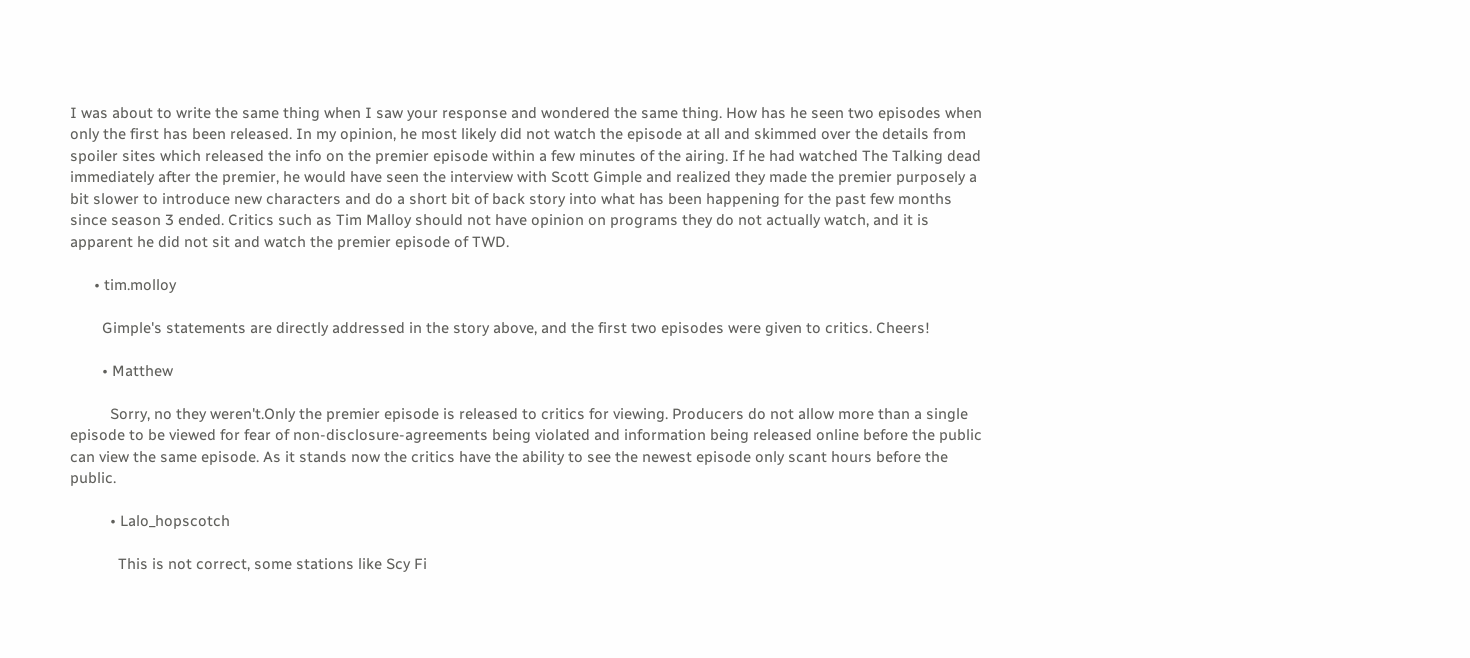I was about to write the same thing when I saw your response and wondered the same thing. How has he seen two episodes when only the first has been released. In my opinion, he most likely did not watch the episode at all and skimmed over the details from spoiler sites which released the info on the premier episode within a few minutes of the airing. If he had watched The Talking dead immediately after the premier, he would have seen the interview with Scott Gimple and realized they made the premier purposely a bit slower to introduce new characters and do a short bit of back story into what has been happening for the past few months since season 3 ended. Critics such as Tim Malloy should not have opinion on programs they do not actually watch, and it is apparent he did not sit and watch the premier episode of TWD.

      • tim.molloy

        Gimple's statements are directly addressed in the story above, and the first two episodes were given to critics. Cheers!

        • Matthew

          Sorry, no they weren't.Only the premier episode is released to critics for viewing. Producers do not allow more than a single episode to be viewed for fear of non-disclosure-agreements being violated and information being released online before the public can view the same episode. As it stands now the critics have the ability to see the newest episode only scant hours before the public.

          • Lalo_hopscotch

            This is not correct, some stations like Scy Fi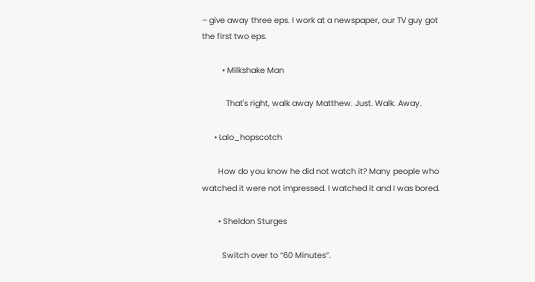– give away three eps. I work at a newspaper, our TV guy got the first two eps.

          • Milkshake Man

            That's right, walk away Matthew. Just. Walk. Away.

      • Lalo_hopscotch

        How do you know he did not watch it? Many people who watched it were not impressed. I watched it and I was bored.

        • Sheldon Sturges

          Switch over to “60 Minutes”.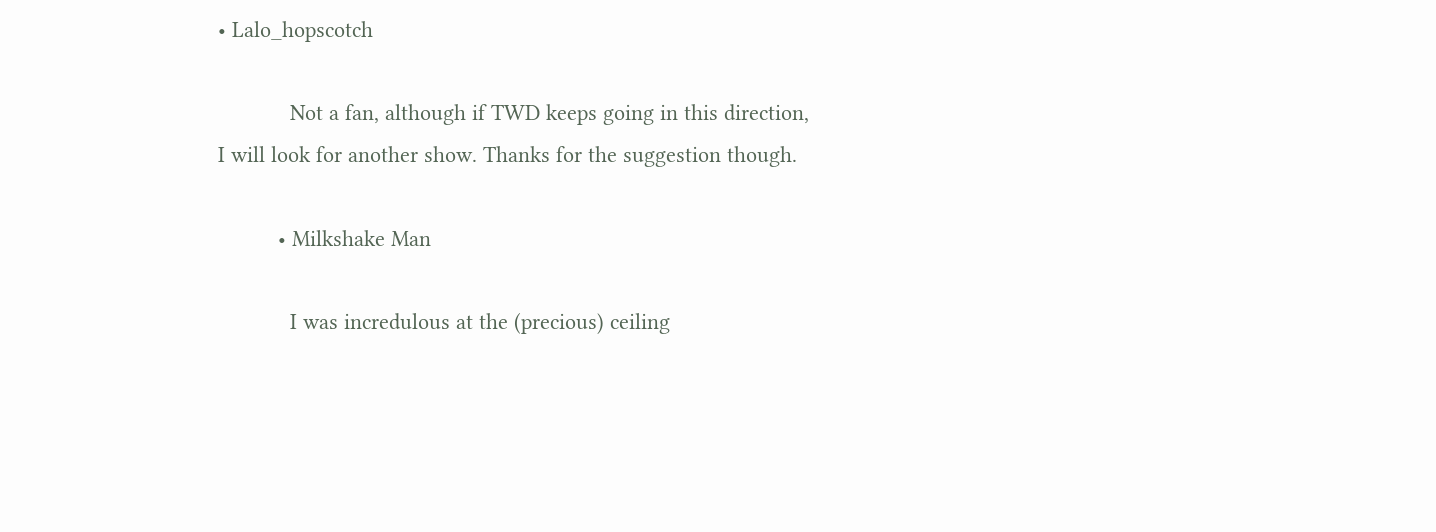• Lalo_hopscotch

            Not a fan, although if TWD keeps going in this direction, I will look for another show. Thanks for the suggestion though.

          • Milkshake Man

            I was incredulous at the (precious) ceiling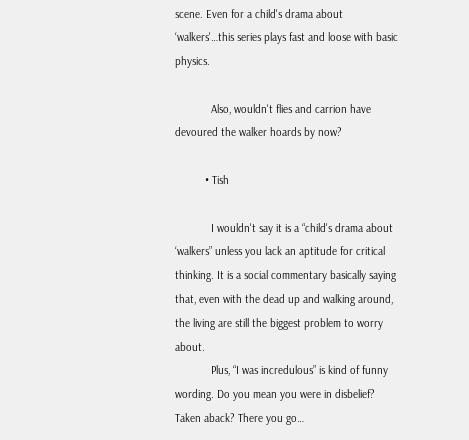scene. Even for a child's drama about ‘walkers'…this series plays fast and loose with basic physics.

            Also, wouldn't flies and carrion have devoured the walker hoards by now?

          • Tish

            I wouldn't say it is a “child's drama about ‘walkers” unless you lack an aptitude for critical thinking. It is a social commentary basically saying that, even with the dead up and walking around, the living are still the biggest problem to worry about.
            Plus, “I was incredulous” is kind of funny wording. Do you mean you were in disbelief? Taken aback? There you go…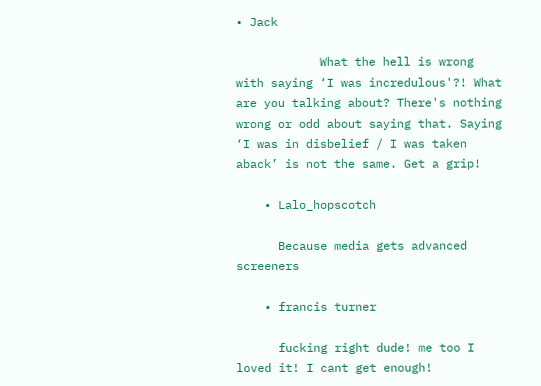• Jack

            What the hell is wrong with saying ‘I was incredulous'?! What are you talking about? There's nothing wrong or odd about saying that. Saying ‘I was in disbelief / I was taken aback’ is not the same. Get a grip!

    • Lalo_hopscotch

      Because media gets advanced screeners

    • francis turner

      fucking right dude! me too I loved it! I cant get enough!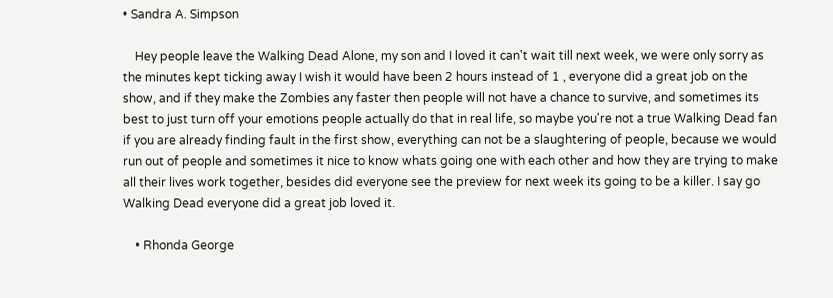• Sandra A. Simpson

    Hey people leave the Walking Dead Alone, my son and I loved it can't wait till next week, we were only sorry as the minutes kept ticking away I wish it would have been 2 hours instead of 1 , everyone did a great job on the show, and if they make the Zombies any faster then people will not have a chance to survive, and sometimes its best to just turn off your emotions people actually do that in real life, so maybe you're not a true Walking Dead fan if you are already finding fault in the first show, everything can not be a slaughtering of people, because we would run out of people and sometimes it nice to know whats going one with each other and how they are trying to make all their lives work together, besides did everyone see the preview for next week its going to be a killer. I say go Walking Dead everyone did a great job loved it.

    • Rhonda George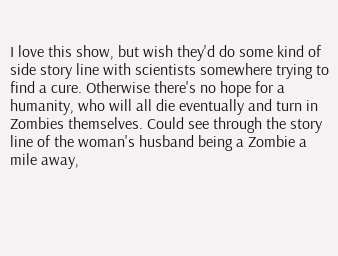I love this show, but wish they'd do some kind of side story line with scientists somewhere trying to find a cure. Otherwise there's no hope for a humanity, who will all die eventually and turn in Zombies themselves. Could see through the story line of the woman's husband being a Zombie a mile away,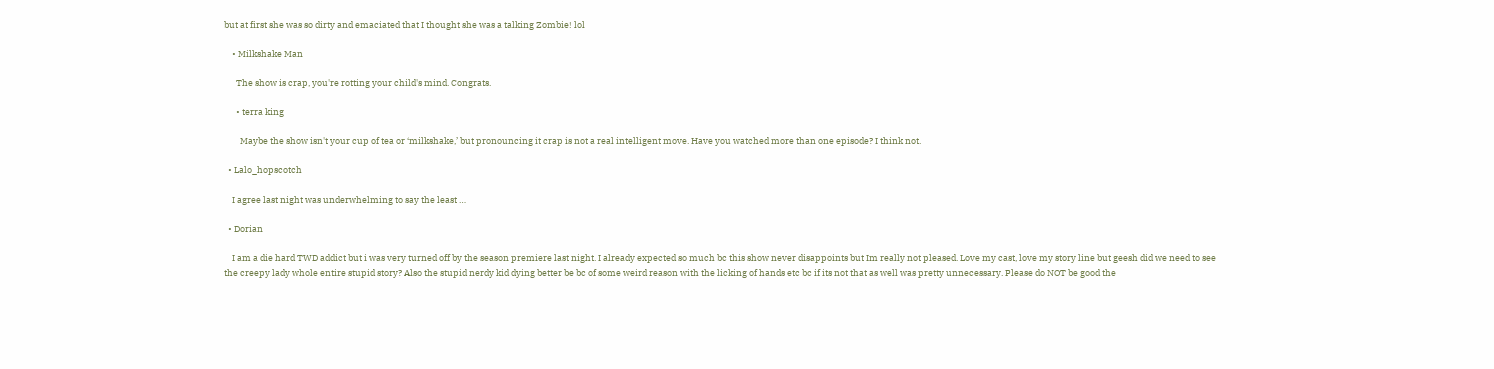but at first she was so dirty and emaciated that I thought she was a talking Zombie! lol

    • Milkshake Man

      The show is crap, you're rotting your child's mind. Congrats.

      • terra king

        Maybe the show isn't your cup of tea or ‘milkshake,’ but pronouncing it crap is not a real intelligent move. Have you watched more than one episode? I think not.

  • Lalo_hopscotch

    I agree last night was underwhelming to say the least …

  • Dorian

    I am a die hard TWD addict but i was very turned off by the season premiere last night. I already expected so much bc this show never disappoints but Im really not pleased. Love my cast, love my story line but geesh did we need to see the creepy lady whole entire stupid story? Also the stupid nerdy kid dying better be bc of some weird reason with the licking of hands etc bc if its not that as well was pretty unnecessary. Please do NOT be good the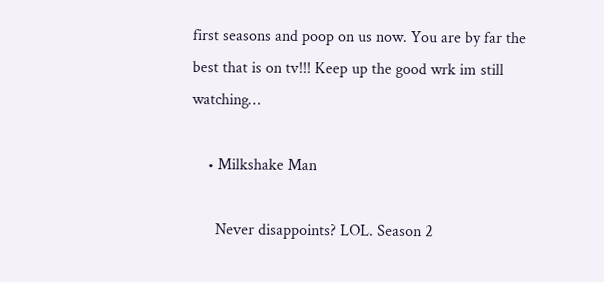first seasons and poop on us now. You are by far the best that is on tv!!! Keep up the good wrk im still watching…

    • Milkshake Man

      Never disappoints? LOL. Season 2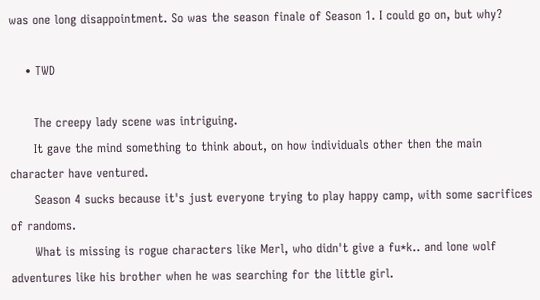was one long disappointment. So was the season finale of Season 1. I could go on, but why?

    • TWD

      The creepy lady scene was intriguing.
      It gave the mind something to think about, on how individuals other then the main character have ventured.
      Season 4 sucks because it's just everyone trying to play happy camp, with some sacrifices of randoms.
      What is missing is rogue characters like Merl, who didn't give a fu*k.. and lone wolf adventures like his brother when he was searching for the little girl.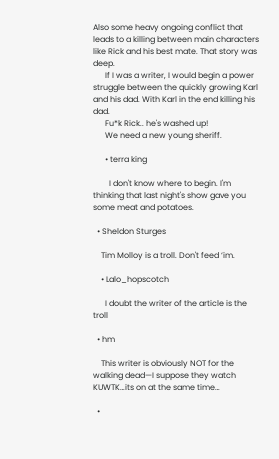Also some heavy ongoing conflict that leads to a killing between main characters like Rick and his best mate. That story was deep.
      If I was a writer, I would begin a power struggle between the quickly growing Karl and his dad. With Karl in the end killing his dad.
      Fu*k Rick.. he's washed up!
      We need a new young sheriff.

      • terra king

        I don't know where to begin. I'm thinking that last night's show gave you some meat and potatoes.

  • Sheldon Sturges

    Tim Molloy is a troll. Don't feed ‘im.

    • Lalo_hopscotch

      I doubt the writer of the article is the troll

  • hm

    This writer is obviously NOT for the walking dead—I suppose they watch KUWTK…its on at the same time…

  •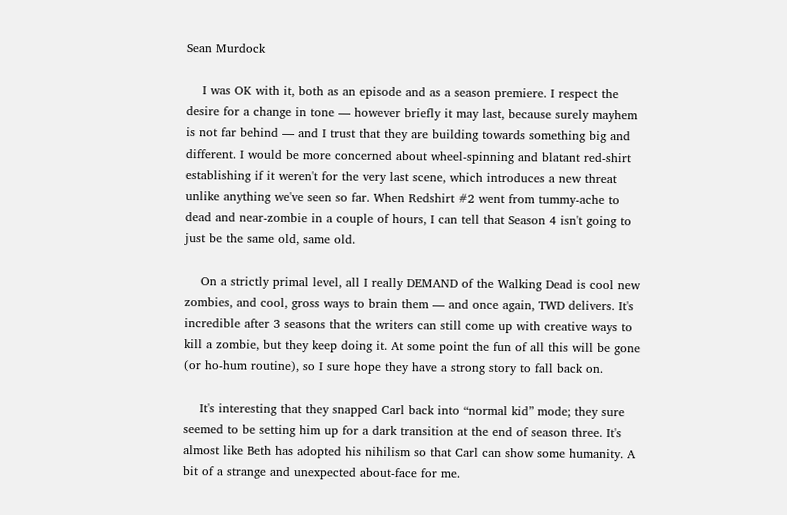Sean Murdock

    I was OK with it, both as an episode and as a season premiere. I respect the desire for a change in tone — however briefly it may last, because surely mayhem is not far behind — and I trust that they are building towards something big and different. I would be more concerned about wheel-spinning and blatant red-shirt establishing if it weren't for the very last scene, which introduces a new threat unlike anything we've seen so far. When Redshirt #2 went from tummy-ache to dead and near-zombie in a couple of hours, I can tell that Season 4 isn't going to just be the same old, same old.

    On a strictly primal level, all I really DEMAND of the Walking Dead is cool new zombies, and cool, gross ways to brain them — and once again, TWD delivers. It's incredible after 3 seasons that the writers can still come up with creative ways to kill a zombie, but they keep doing it. At some point the fun of all this will be gone (or ho-hum routine), so I sure hope they have a strong story to fall back on.

    It's interesting that they snapped Carl back into “normal kid” mode; they sure seemed to be setting him up for a dark transition at the end of season three. It's almost like Beth has adopted his nihilism so that Carl can show some humanity. A bit of a strange and unexpected about-face for me.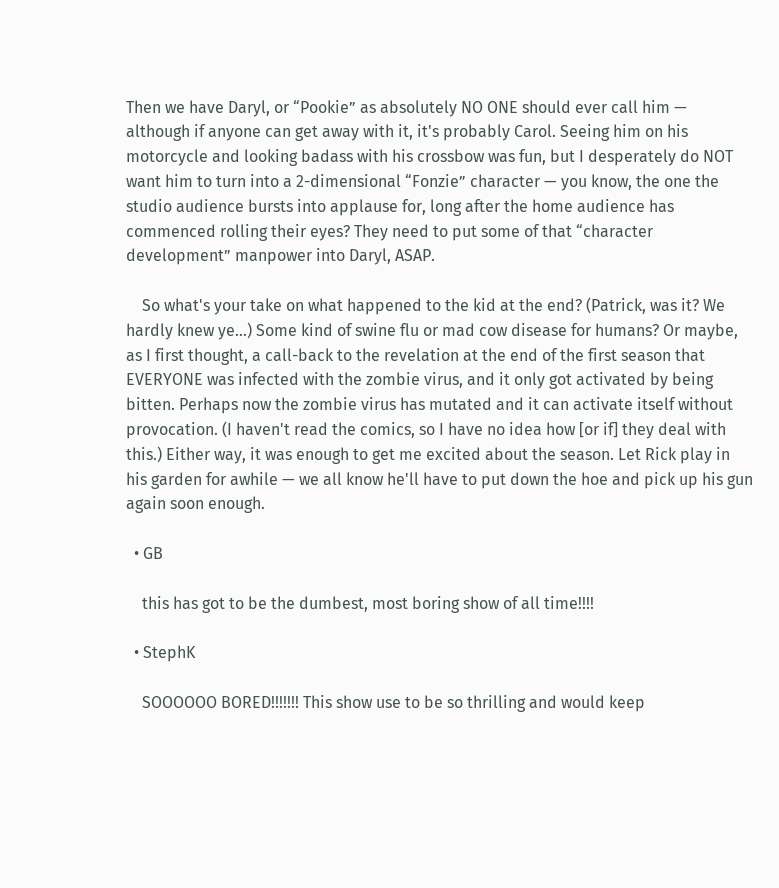Then we have Daryl, or “Pookie” as absolutely NO ONE should ever call him — although if anyone can get away with it, it's probably Carol. Seeing him on his motorcycle and looking badass with his crossbow was fun, but I desperately do NOT want him to turn into a 2-dimensional “Fonzie” character — you know, the one the studio audience bursts into applause for, long after the home audience has commenced rolling their eyes? They need to put some of that “character development” manpower into Daryl, ASAP.

    So what's your take on what happened to the kid at the end? (Patrick, was it? We hardly knew ye…) Some kind of swine flu or mad cow disease for humans? Or maybe, as I first thought, a call-back to the revelation at the end of the first season that EVERYONE was infected with the zombie virus, and it only got activated by being bitten. Perhaps now the zombie virus has mutated and it can activate itself without provocation. (I haven't read the comics, so I have no idea how [or if] they deal with this.) Either way, it was enough to get me excited about the season. Let Rick play in his garden for awhile — we all know he'll have to put down the hoe and pick up his gun again soon enough.

  • GB

    this has got to be the dumbest, most boring show of all time!!!!

  • StephK

    SOOOOOO BORED!!!!!!! This show use to be so thrilling and would keep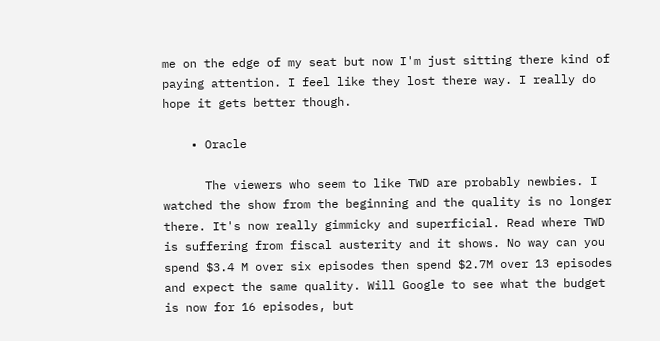me on the edge of my seat but now I'm just sitting there kind of paying attention. I feel like they lost there way. I really do hope it gets better though.

    • Oracle

      The viewers who seem to like TWD are probably newbies. I watched the show from the beginning and the quality is no longer there. It's now really gimmicky and superficial. Read where TWD is suffering from fiscal austerity and it shows. No way can you spend $3.4 M over six episodes then spend $2.7M over 13 episodes and expect the same quality. Will Google to see what the budget is now for 16 episodes, but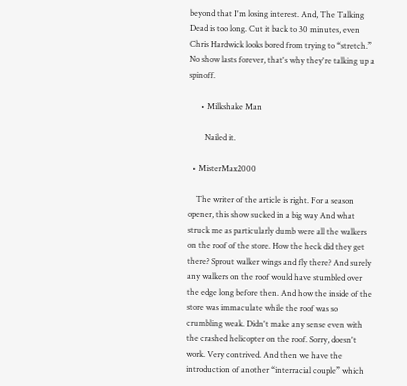beyond that I'm losing interest. And, The Talking Dead is too long. Cut it back to 30 minutes, even Chris Hardwick looks bored from trying to “stretch.” No show lasts forever, that's why they're talking up a spinoff.

      • Milkshake Man

        Nailed it.

  • MisterMax2000

    The writer of the article is right. For a season opener, this show sucked in a big way And what struck me as particularly dumb were all the walkers on the roof of the store. How the heck did they get there? Sprout walker wings and fly there? And surely any walkers on the roof would have stumbled over the edge long before then. And how the inside of the store was immaculate while the roof was so crumbling weak. Didn't make any sense even with the crashed helicopter on the roof. Sorry, doesn't work. Very contrived. And then we have the introduction of another “interracial couple” which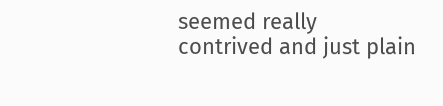seemed really contrived and just plain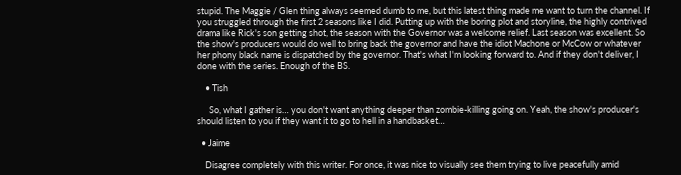stupid. The Maggie / Glen thing always seemed dumb to me, but this latest thing made me want to turn the channel. If you struggled through the first 2 seasons like I did. Putting up with the boring plot and storyline, the highly contrived drama like Rick's son getting shot, the season with the Governor was a welcome relief. Last season was excellent. So the show's producers would do well to bring back the governor and have the idiot Machone or McCow or whatever her phony black name is dispatched by the governor. That's what I'm looking forward to. And if they don't deliver, I done with the series. Enough of the BS.

    • Tish

      So, what I gather is… you don't want anything deeper than zombie-killing going on. Yeah, the show's producer's should listen to you if they want it to go to hell in a handbasket…

  • Jaime

    Disagree completely with this writer. For once, it was nice to visually see them trying to live peacefully amid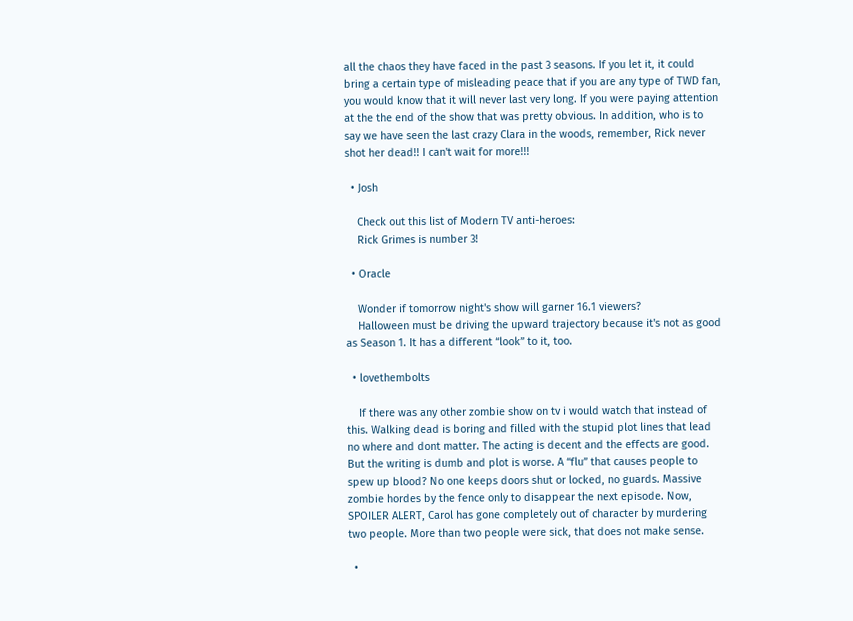all the chaos they have faced in the past 3 seasons. If you let it, it could bring a certain type of misleading peace that if you are any type of TWD fan, you would know that it will never last very long. If you were paying attention at the the end of the show that was pretty obvious. In addition, who is to say we have seen the last crazy Clara in the woods, remember, Rick never shot her dead!! I can't wait for more!!!

  • Josh

    Check out this list of Modern TV anti-heroes:
    Rick Grimes is number 3!

  • Oracle

    Wonder if tomorrow night's show will garner 16.1 viewers?
    Halloween must be driving the upward trajectory because it's not as good as Season 1. It has a different “look” to it, too.

  • lovethembolts

    If there was any other zombie show on tv i would watch that instead of this. Walking dead is boring and filled with the stupid plot lines that lead no where and dont matter. The acting is decent and the effects are good. But the writing is dumb and plot is worse. A “flu” that causes people to spew up blood? No one keeps doors shut or locked, no guards. Massive zombie hordes by the fence only to disappear the next episode. Now, SPOILER ALERT, Carol has gone completely out of character by murdering two people. More than two people were sick, that does not make sense.

  •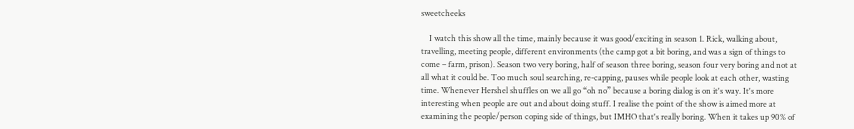sweetcheeks

    I watch this show all the time, mainly because it was good/exciting in season 1. Rick, walking about, travelling, meeting people, different environments (the camp got a bit boring, and was a sign of things to come – farm, prison). Season two very boring, half of season three boring, season four very boring and not at all what it could be. Too much soul searching, re-capping, pauses while people look at each other, wasting time. Whenever Hershel shuffles on we all go “oh no” because a boring dialog is on it's way. It's more interesting when people are out and about doing stuff. I realise the point of the show is aimed more at examining the people/person coping side of things, but IMHO that's really boring. When it takes up 90% of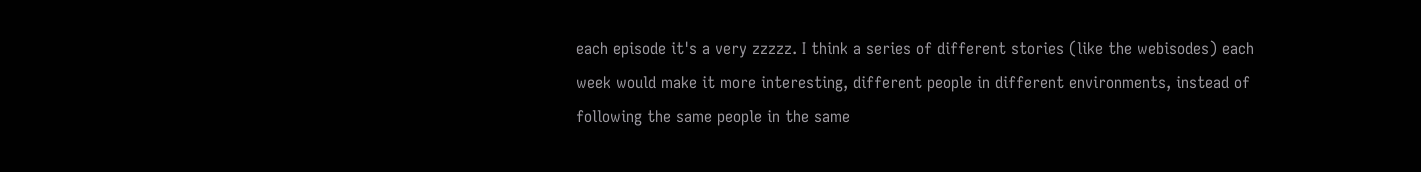each episode it's a very zzzzz. I think a series of different stories (like the webisodes) each week would make it more interesting, different people in different environments, instead of following the same people in the same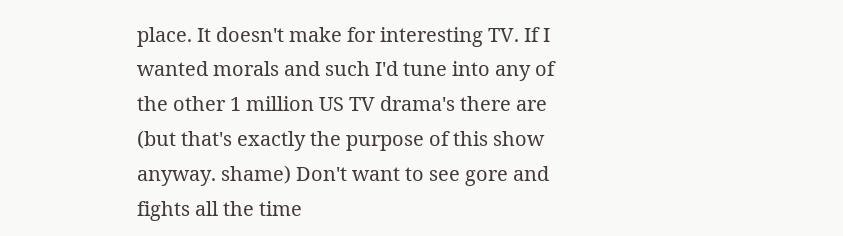place. It doesn't make for interesting TV. If I wanted morals and such I'd tune into any of the other 1 million US TV drama's there are (but that's exactly the purpose of this show anyway. shame) Don't want to see gore and fights all the time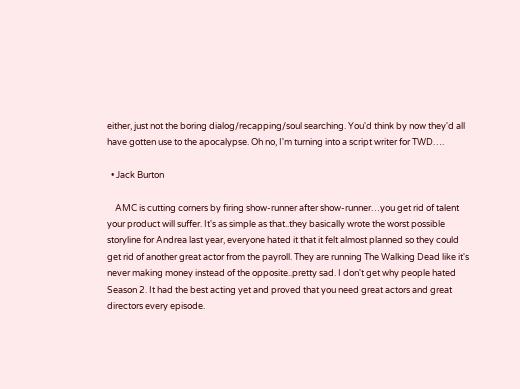either, just not the boring dialog/recapping/soul searching. You'd think by now they'd all have gotten use to the apocalypse. Oh no, I'm turning into a script writer for TWD….

  • Jack Burton

    AMC is cutting corners by firing show-runner after show-runner…you get rid of talent your product will suffer. It's as simple as that..they basically wrote the worst possible storyline for Andrea last year, everyone hated it that it felt almost planned so they could get rid of another great actor from the payroll. They are running The Walking Dead like it's never making money instead of the opposite..pretty sad. I don't get why people hated Season 2. It had the best acting yet and proved that you need great actors and great directors every episode.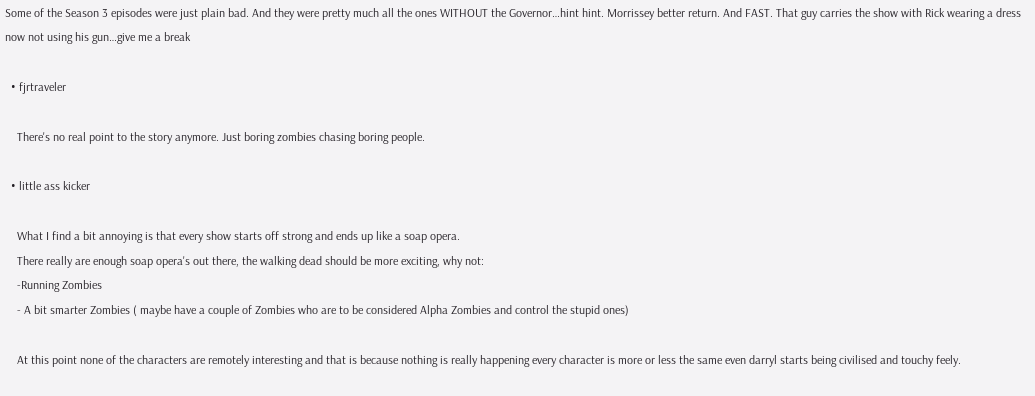Some of the Season 3 episodes were just plain bad. And they were pretty much all the ones WITHOUT the Governor…hint hint. Morrissey better return. And FAST. That guy carries the show with Rick wearing a dress now not using his gun…give me a break

  • fjrtraveler

    There's no real point to the story anymore. Just boring zombies chasing boring people.

  • little ass kicker

    What I find a bit annoying is that every show starts off strong and ends up like a soap opera.
    There really are enough soap opera's out there, the walking dead should be more exciting, why not:
    -Running Zombies
    - A bit smarter Zombies ( maybe have a couple of Zombies who are to be considered Alpha Zombies and control the stupid ones)

    At this point none of the characters are remotely interesting and that is because nothing is really happening every character is more or less the same even darryl starts being civilised and touchy feely.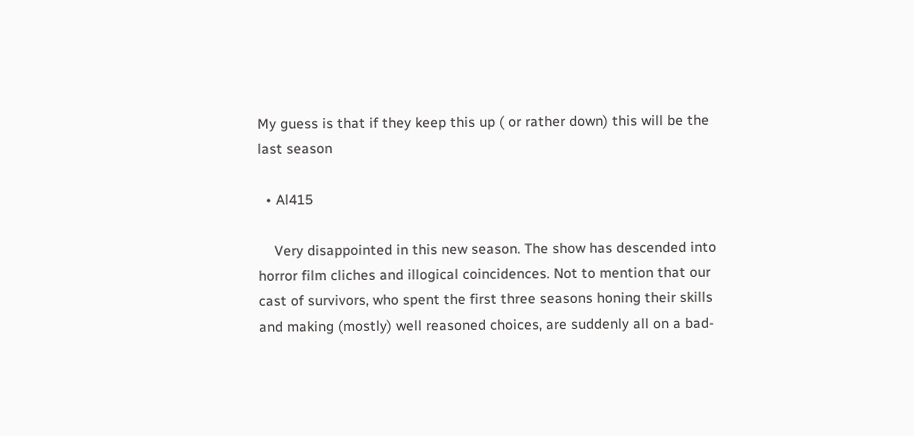My guess is that if they keep this up ( or rather down) this will be the last season

  • Al415

    Very disappointed in this new season. The show has descended into horror film cliches and illogical coincidences. Not to mention that our cast of survivors, who spent the first three seasons honing their skills and making (mostly) well reasoned choices, are suddenly all on a bad-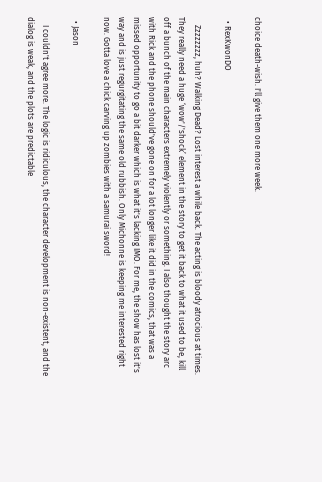choice death-wish. I'll give them one more week.

  • RexKwonDO

    Zzzzzzzz, huh? Walking Dead? Lost interest a while back. The acting is bloody atrocious at times. They really need a huge ‘wow'/'shock’ element in the story to get it back to what it used to be, kill off a bunch of the main characters extremely violently or something. I also thought the story arc with Rick and the phone should've gone on for a lot longer like it did in the comics, that was a missed opportunity to go a bit darker which is what it's lacking IMO. For me, the show has lost it's way and is just regurgitating the same old rubbish. Only Michonne is keeping me interested right now. Gotta love a chick carving up zombies with a samurai sword!

  • Jason

    I couldn't agree more. The logic is ridiculous, the character development is non-existent, and the dialog is weak, and the plots are predictable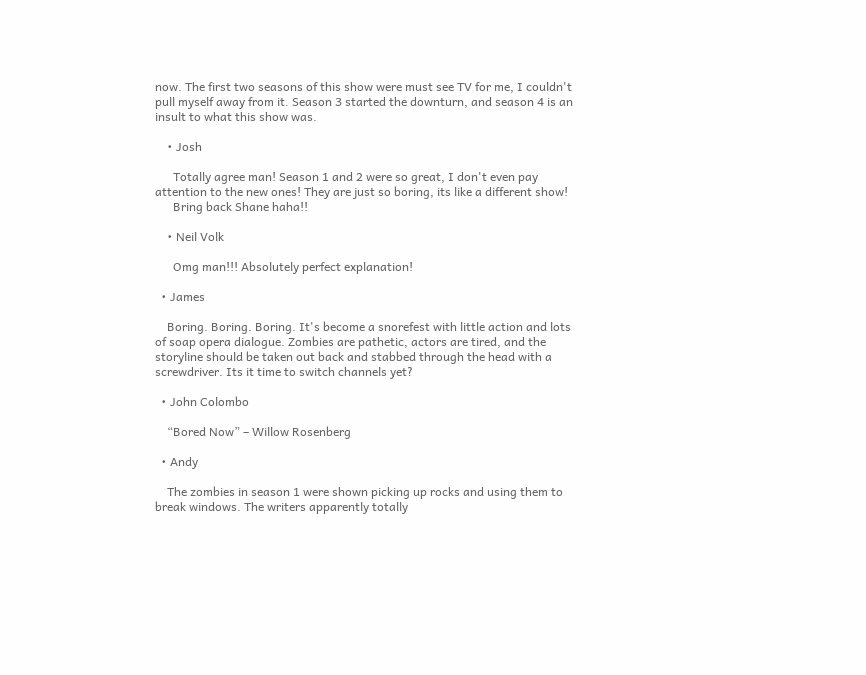now. The first two seasons of this show were must see TV for me, I couldn't pull myself away from it. Season 3 started the downturn, and season 4 is an insult to what this show was.

    • Josh

      Totally agree man! Season 1 and 2 were so great, I don't even pay attention to the new ones! They are just so boring, its like a different show!
      Bring back Shane haha!!

    • Neil Volk

      Omg man!!! Absolutely perfect explanation!

  • James

    Boring. Boring. Boring. It's become a snorefest with little action and lots of soap opera dialogue. Zombies are pathetic, actors are tired, and the storyline should be taken out back and stabbed through the head with a screwdriver. Its it time to switch channels yet?

  • John Colombo

    “Bored Now” – Willow Rosenberg

  • Andy

    The zombies in season 1 were shown picking up rocks and using them to break windows. The writers apparently totally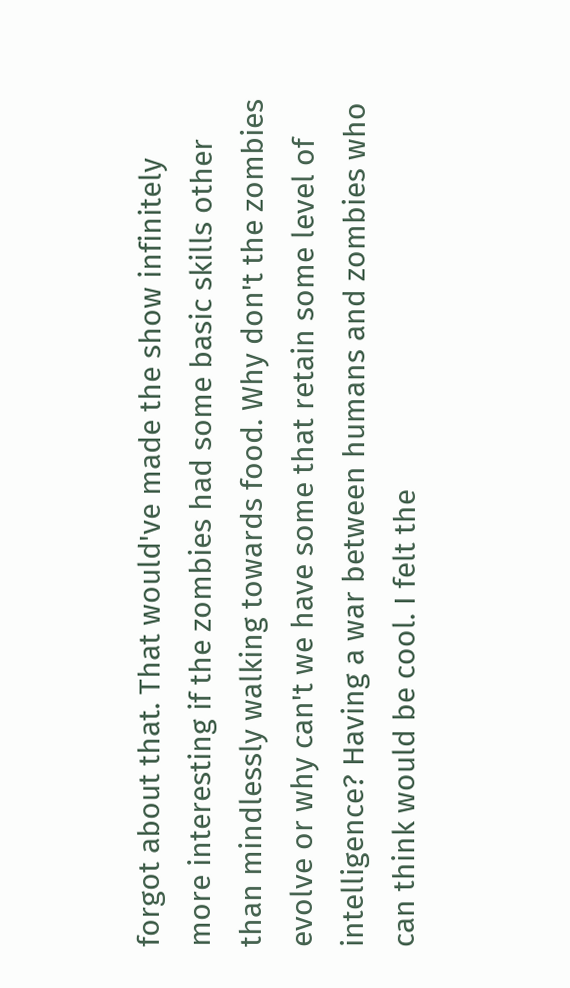forgot about that. That would've made the show infinitely more interesting if the zombies had some basic skills other than mindlessly walking towards food. Why don't the zombies evolve or why can't we have some that retain some level of intelligence? Having a war between humans and zombies who can think would be cool. I felt the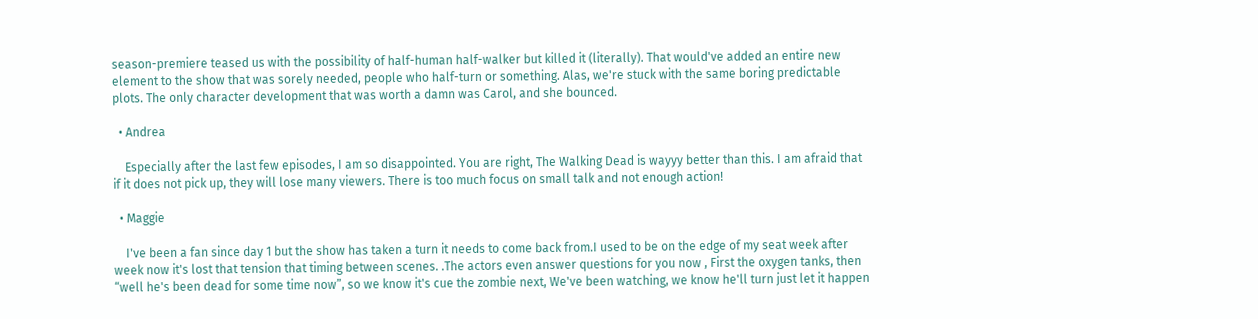season-premiere teased us with the possibility of half-human half-walker but killed it (literally). That would've added an entire new element to the show that was sorely needed, people who half-turn or something. Alas, we're stuck with the same boring predictable plots. The only character development that was worth a damn was Carol, and she bounced.

  • Andrea

    Especially after the last few episodes, I am so disappointed. You are right, The Walking Dead is wayyy better than this. I am afraid that if it does not pick up, they will lose many viewers. There is too much focus on small talk and not enough action!

  • Maggie

    I've been a fan since day 1 but the show has taken a turn it needs to come back from.I used to be on the edge of my seat week after week now it's lost that tension that timing between scenes. .The actors even answer questions for you now , First the oxygen tanks, then “well he's been dead for some time now”, so we know it's cue the zombie next, We've been watching, we know he'll turn just let it happen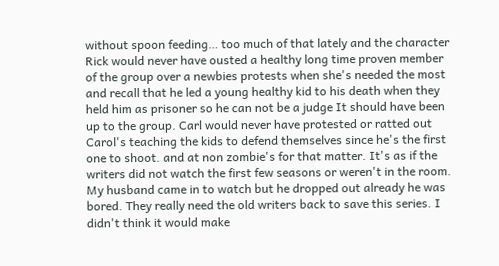without spoon feeding… too much of that lately and the character Rick would never have ousted a healthy long time proven member of the group over a newbies protests when she's needed the most and recall that he led a young healthy kid to his death when they held him as prisoner so he can not be a judge It should have been up to the group. Carl would never have protested or ratted out Carol's teaching the kids to defend themselves since he's the first one to shoot. and at non zombie's for that matter. It's as if the writers did not watch the first few seasons or weren't in the room. My husband came in to watch but he dropped out already he was bored. They really need the old writers back to save this series. I didn't think it would make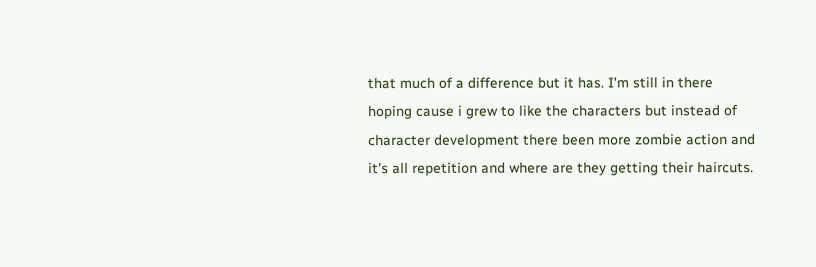that much of a difference but it has. I'm still in there hoping cause i grew to like the characters but instead of character development there been more zombie action and it's all repetition and where are they getting their haircuts.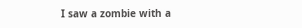I saw a zombie with a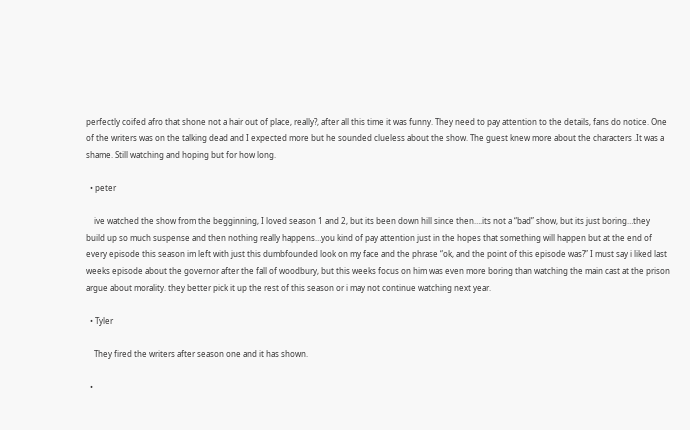perfectly coifed afro that shone not a hair out of place, really?, after all this time it was funny. They need to pay attention to the details, fans do notice. One of the writers was on the talking dead and I expected more but he sounded clueless about the show. The guest knew more about the characters .It was a shame. Still watching and hoping but for how long.

  • peter

    ive watched the show from the begginning, I loved season 1 and 2, but its been down hill since then….its not a “bad” show, but its just boring…they build up so much suspense and then nothing really happens…you kind of pay attention just in the hopes that something will happen but at the end of every episode this season im left with just this dumbfounded look on my face and the phrase “ok, and the point of this episode was?” I must say i liked last weeks episode about the governor after the fall of woodbury, but this weeks focus on him was even more boring than watching the main cast at the prison argue about morality. they better pick it up the rest of this season or i may not continue watching next year.

  • Tyler

    They fired the writers after season one and it has shown.

  •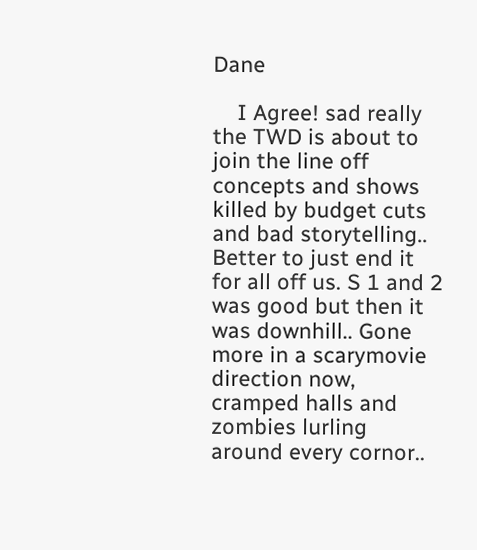Dane

    I Agree! sad really the TWD is about to join the line off concepts and shows killed by budget cuts and bad storytelling.. Better to just end it for all off us. S 1 and 2 was good but then it was downhill.. Gone more in a scarymovie direction now, cramped halls and zombies lurling around every cornor..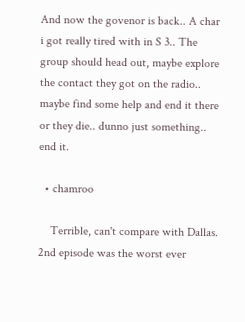And now the govenor is back.. A char i got really tired with in S 3.. The group should head out, maybe explore the contact they got on the radio.. maybe find some help and end it there or they die.. dunno just something.. end it.

  • chamroo

    Terrible, can't compare with Dallas. 2nd episode was the worst ever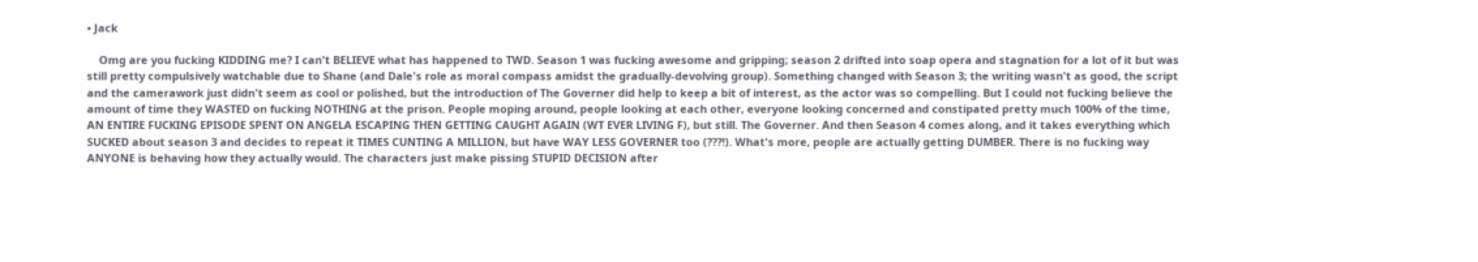• Jack

    Omg are you fucking KIDDING me? I can't BELIEVE what has happened to TWD. Season 1 was fucking awesome and gripping; season 2 drifted into soap opera and stagnation for a lot of it but was still pretty compulsively watchable due to Shane (and Dale's role as moral compass amidst the gradually-devolving group). Something changed with Season 3; the writing wasn't as good, the script and the camerawork just didn't seem as cool or polished, but the introduction of The Governer did help to keep a bit of interest, as the actor was so compelling. But I could not fucking believe the amount of time they WASTED on fucking NOTHING at the prison. People moping around, people looking at each other, everyone looking concerned and constipated pretty much 100% of the time, AN ENTIRE FUCKING EPISODE SPENT ON ANGELA ESCAPING THEN GETTING CAUGHT AGAIN (WT EVER LIVING F), but still. The Governer. And then Season 4 comes along, and it takes everything which SUCKED about season 3 and decides to repeat it TIMES CUNTING A MILLION, but have WAY LESS GOVERNER too (???!). What's more, people are actually getting DUMBER. There is no fucking way ANYONE is behaving how they actually would. The characters just make pissing STUPID DECISION after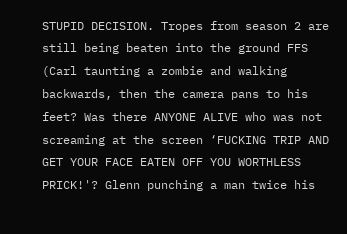STUPID DECISION. Tropes from season 2 are still being beaten into the ground FFS (Carl taunting a zombie and walking backwards, then the camera pans to his feet? Was there ANYONE ALIVE who was not screaming at the screen ‘FUCKING TRIP AND GET YOUR FACE EATEN OFF YOU WORTHLESS PRICK!'? Glenn punching a man twice his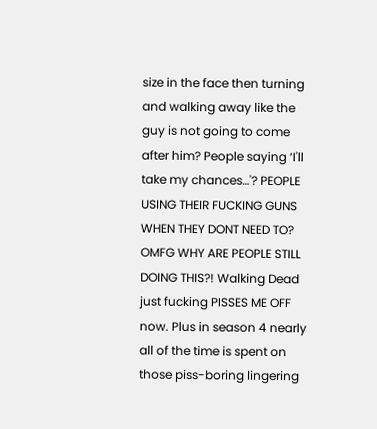size in the face then turning and walking away like the guy is not going to come after him? People saying ‘I'll take my chances…'? PEOPLE USING THEIR FUCKING GUNS WHEN THEY DONT NEED TO? OMFG WHY ARE PEOPLE STILL DOING THIS?! Walking Dead just fucking PISSES ME OFF now. Plus in season 4 nearly all of the time is spent on those piss-boring lingering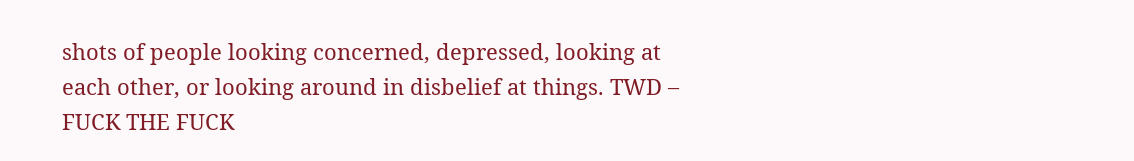shots of people looking concerned, depressed, looking at each other, or looking around in disbelief at things. TWD – FUCK THE FUCK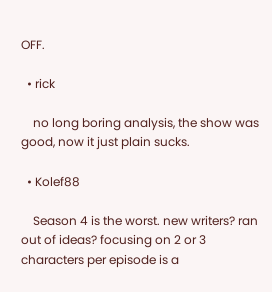OFF.

  • rick

    no long boring analysis, the show was good, now it just plain sucks.

  • Kolef88

    Season 4 is the worst. new writers? ran out of ideas? focusing on 2 or 3 characters per episode is a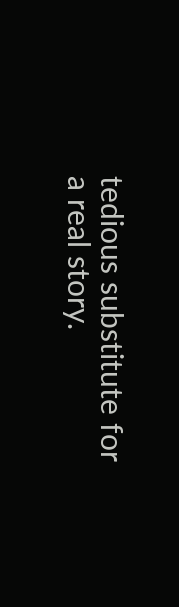tedious substitute for a real story.